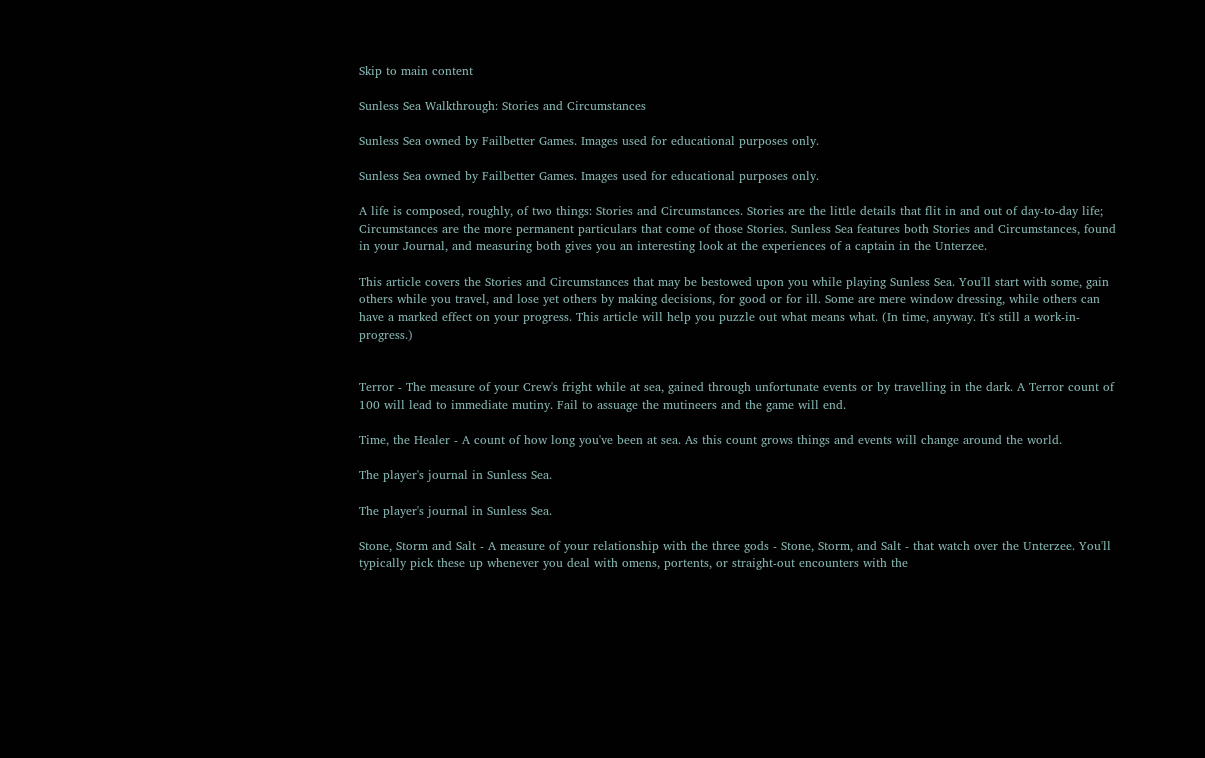Skip to main content

Sunless Sea Walkthrough: Stories and Circumstances

Sunless Sea owned by Failbetter Games. Images used for educational purposes only.

Sunless Sea owned by Failbetter Games. Images used for educational purposes only.

A life is composed, roughly, of two things: Stories and Circumstances. Stories are the little details that flit in and out of day-to-day life; Circumstances are the more permanent particulars that come of those Stories. Sunless Sea features both Stories and Circumstances, found in your Journal, and measuring both gives you an interesting look at the experiences of a captain in the Unterzee.

This article covers the Stories and Circumstances that may be bestowed upon you while playing Sunless Sea. You'll start with some, gain others while you travel, and lose yet others by making decisions, for good or for ill. Some are mere window dressing, while others can have a marked effect on your progress. This article will help you puzzle out what means what. (In time, anyway. It's still a work-in-progress.)


Terror - The measure of your Crew's fright while at sea, gained through unfortunate events or by travelling in the dark. A Terror count of 100 will lead to immediate mutiny. Fail to assuage the mutineers and the game will end.

Time, the Healer - A count of how long you've been at sea. As this count grows things and events will change around the world.

The player's journal in Sunless Sea.

The player's journal in Sunless Sea.

Stone, Storm and Salt - A measure of your relationship with the three gods - Stone, Storm, and Salt - that watch over the Unterzee. You'll typically pick these up whenever you deal with omens, portents, or straight-out encounters with the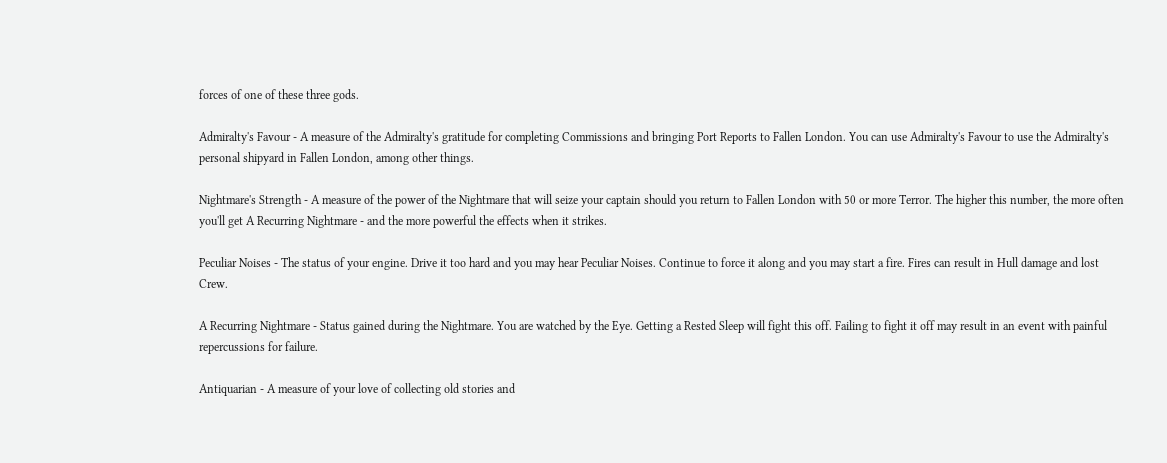forces of one of these three gods.

Admiralty's Favour - A measure of the Admiralty's gratitude for completing Commissions and bringing Port Reports to Fallen London. You can use Admiralty's Favour to use the Admiralty's personal shipyard in Fallen London, among other things.

Nightmare's Strength - A measure of the power of the Nightmare that will seize your captain should you return to Fallen London with 50 or more Terror. The higher this number, the more often you'll get A Recurring Nightmare - and the more powerful the effects when it strikes.

Peculiar Noises - The status of your engine. Drive it too hard and you may hear Peculiar Noises. Continue to force it along and you may start a fire. Fires can result in Hull damage and lost Crew.

A Recurring Nightmare - Status gained during the Nightmare. You are watched by the Eye. Getting a Rested Sleep will fight this off. Failing to fight it off may result in an event with painful repercussions for failure.

Antiquarian - A measure of your love of collecting old stories and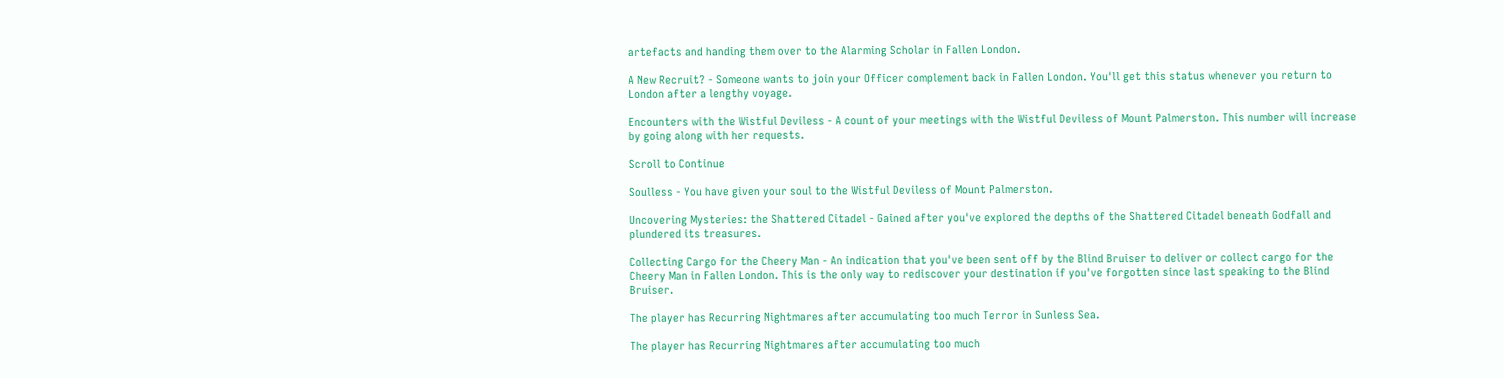artefacts and handing them over to the Alarming Scholar in Fallen London.

A New Recruit? - Someone wants to join your Officer complement back in Fallen London. You'll get this status whenever you return to London after a lengthy voyage.

Encounters with the Wistful Deviless - A count of your meetings with the Wistful Deviless of Mount Palmerston. This number will increase by going along with her requests.

Scroll to Continue

Soulless - You have given your soul to the Wistful Deviless of Mount Palmerston.

Uncovering Mysteries: the Shattered Citadel - Gained after you've explored the depths of the Shattered Citadel beneath Godfall and plundered its treasures.

Collecting Cargo for the Cheery Man - An indication that you've been sent off by the Blind Bruiser to deliver or collect cargo for the Cheery Man in Fallen London. This is the only way to rediscover your destination if you've forgotten since last speaking to the Blind Bruiser.

The player has Recurring Nightmares after accumulating too much Terror in Sunless Sea.

The player has Recurring Nightmares after accumulating too much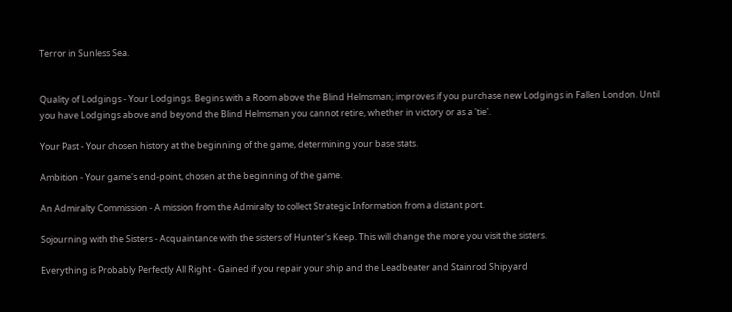Terror in Sunless Sea.


Quality of Lodgings - Your Lodgings. Begins with a Room above the Blind Helmsman; improves if you purchase new Lodgings in Fallen London. Until you have Lodgings above and beyond the Blind Helmsman you cannot retire, whether in victory or as a 'tie'.

Your Past - Your chosen history at the beginning of the game, determining your base stats.

Ambition - Your game's end-point, chosen at the beginning of the game.

An Admiralty Commission - A mission from the Admiralty to collect Strategic Information from a distant port.

Sojourning with the Sisters - Acquaintance with the sisters of Hunter's Keep. This will change the more you visit the sisters.

Everything is Probably Perfectly All Right - Gained if you repair your ship and the Leadbeater and Stainrod Shipyard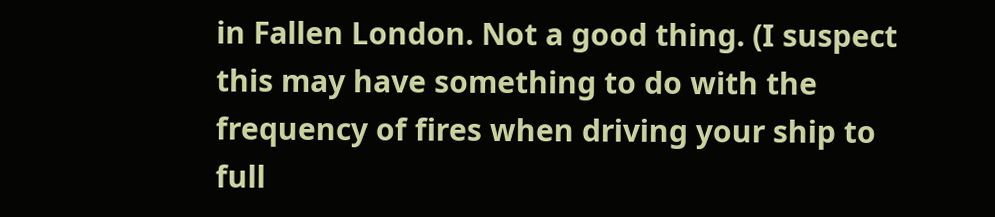in Fallen London. Not a good thing. (I suspect this may have something to do with the frequency of fires when driving your ship to full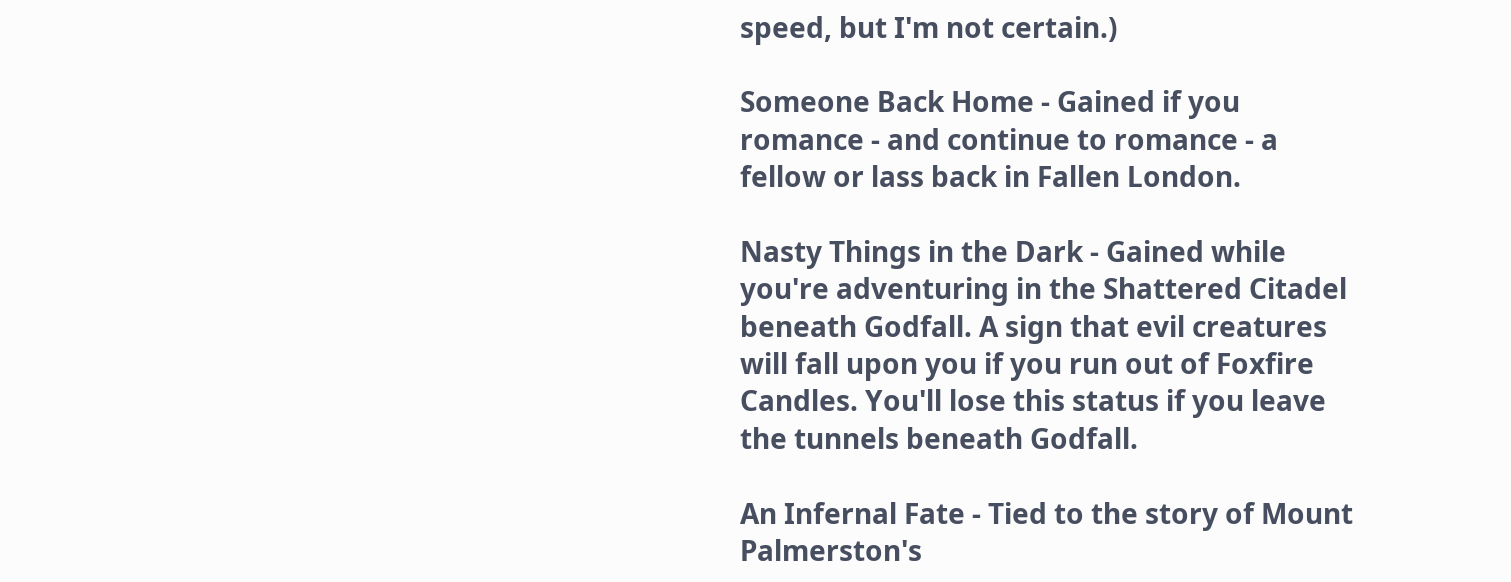speed, but I'm not certain.)

Someone Back Home - Gained if you romance - and continue to romance - a fellow or lass back in Fallen London.

Nasty Things in the Dark - Gained while you're adventuring in the Shattered Citadel beneath Godfall. A sign that evil creatures will fall upon you if you run out of Foxfire Candles. You'll lose this status if you leave the tunnels beneath Godfall.

An Infernal Fate - Tied to the story of Mount Palmerston's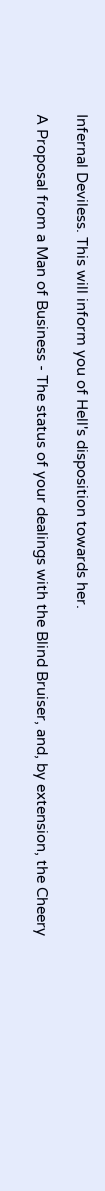Infernal Deviless. This will inform you of Hell's disposition towards her.

A Proposal from a Man of Business - The status of your dealings with the Blind Bruiser, and, by extension, the Cheery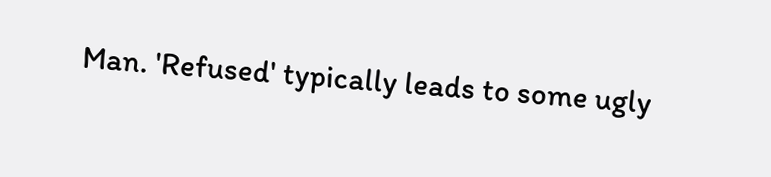Man. 'Refused' typically leads to some ugly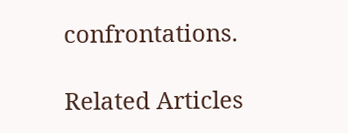confrontations.

Related Articles